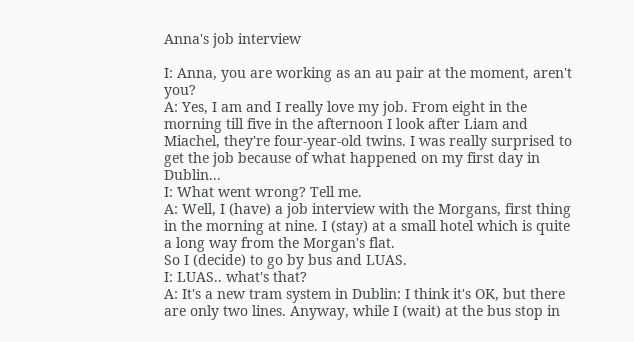Anna's job interview

I: Anna, you are working as an au pair at the moment, aren't you?
A: Yes, I am and I really love my job. From eight in the morning till five in the afternoon I look after Liam and Miachel, they're four-year-old twins. I was really surprised to get the job because of what happened on my first day in Dublin...
I: What went wrong? Tell me.
A: Well, I (have) a job interview with the Morgans, first thing in the morning at nine. I (stay) at a small hotel which is quite a long way from the Morgan's flat.
So I (decide) to go by bus and LUAS.
I: LUAS.. what's that?
A: It's a new tram system in Dublin: I think it's OK, but there are only two lines. Anyway, while I (wait) at the bus stop in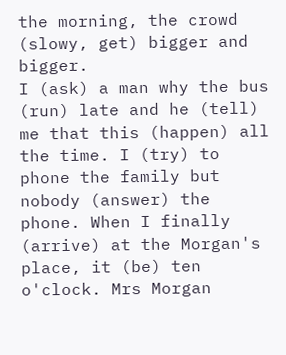the morning, the crowd (slowy, get) bigger and bigger.
I (ask) a man why the bus (run) late and he (tell) me that this (happen) all the time. I (try) to phone the family but nobody (answer) the phone. When I finally (arrive) at the Morgan's place, it (be) ten o'clock. Mrs Morgan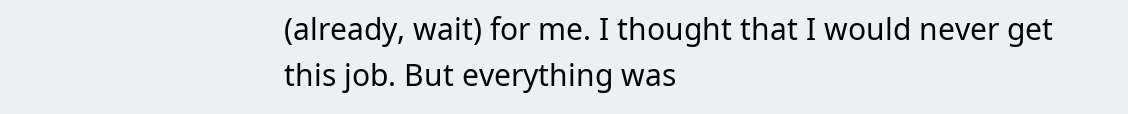(already, wait) for me. I thought that I would never get this job. But everything was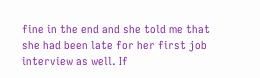fine in the end and she told me that she had been late for her first job interview as well. If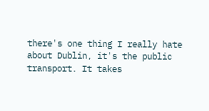there's one thing I really hate about Dublin, it's the public transport. It takes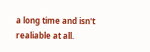a long time and isn't realiable at all.